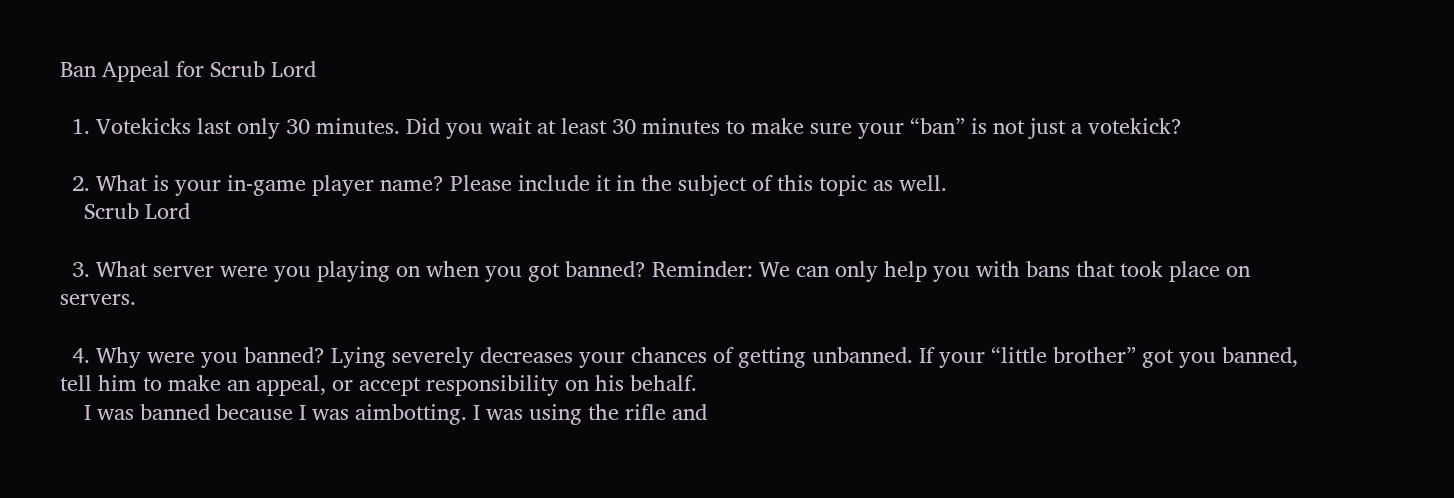Ban Appeal for Scrub Lord

  1. Votekicks last only 30 minutes. Did you wait at least 30 minutes to make sure your “ban” is not just a votekick?

  2. What is your in-game player name? Please include it in the subject of this topic as well.
    Scrub Lord

  3. What server were you playing on when you got banned? Reminder: We can only help you with bans that took place on servers.

  4. Why were you banned? Lying severely decreases your chances of getting unbanned. If your “little brother” got you banned, tell him to make an appeal, or accept responsibility on his behalf.
    I was banned because I was aimbotting. I was using the rifle and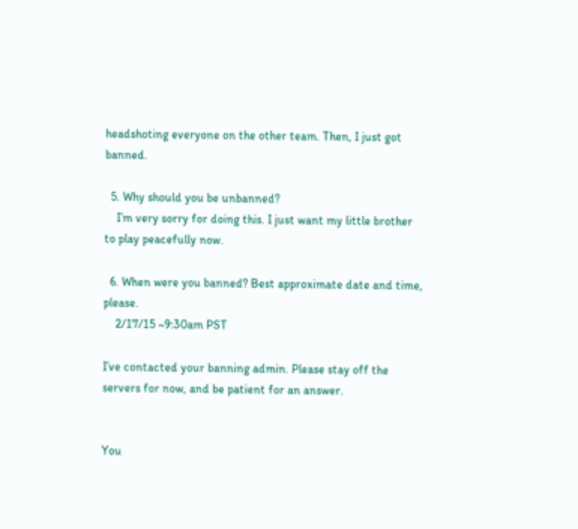headshoting everyone on the other team. Then, I just got banned.

  5. Why should you be unbanned?
    I’m very sorry for doing this. I just want my little brother to play peacefully now.

  6. When were you banned? Best approximate date and time, please.
    2/17/15 ~9:30am PST

I’ve contacted your banning admin. Please stay off the servers for now, and be patient for an answer.


You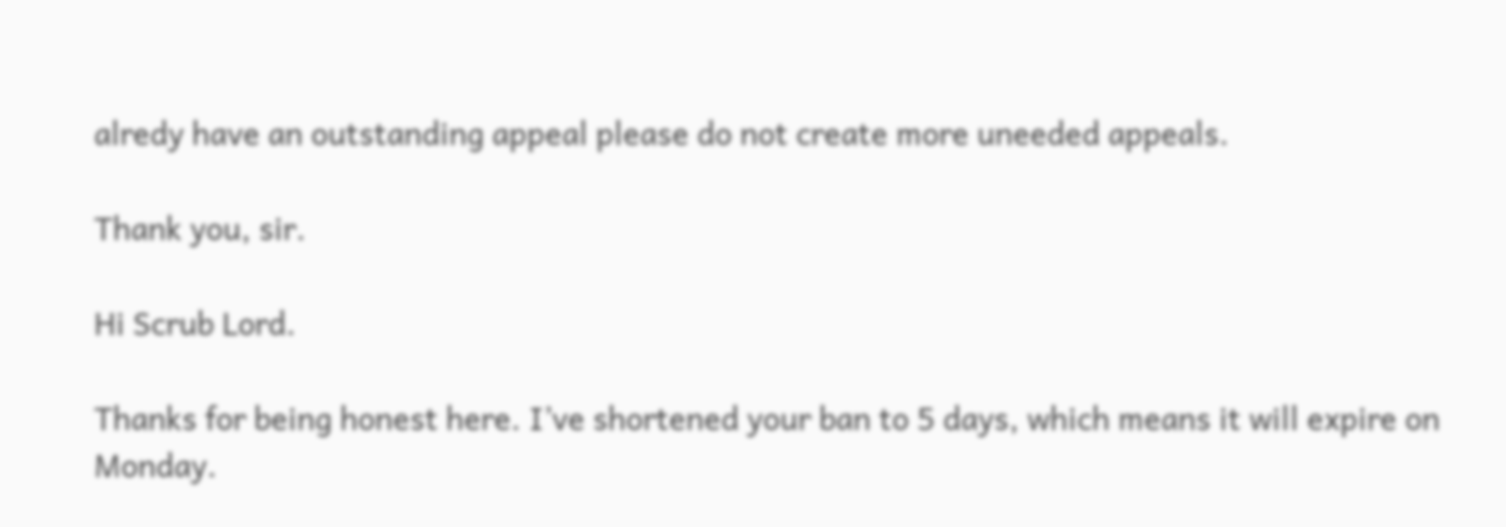alredy have an outstanding appeal please do not create more uneeded appeals.

Thank you, sir.

Hi Scrub Lord.

Thanks for being honest here. I’ve shortened your ban to 5 days, which means it will expire on Monday.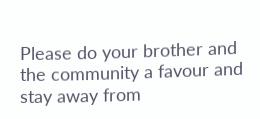Please do your brother and the community a favour and stay away from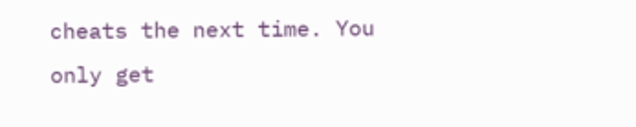cheats the next time. You only get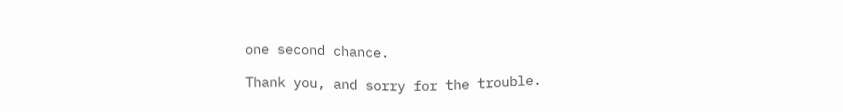one second chance.

Thank you, and sorry for the trouble.